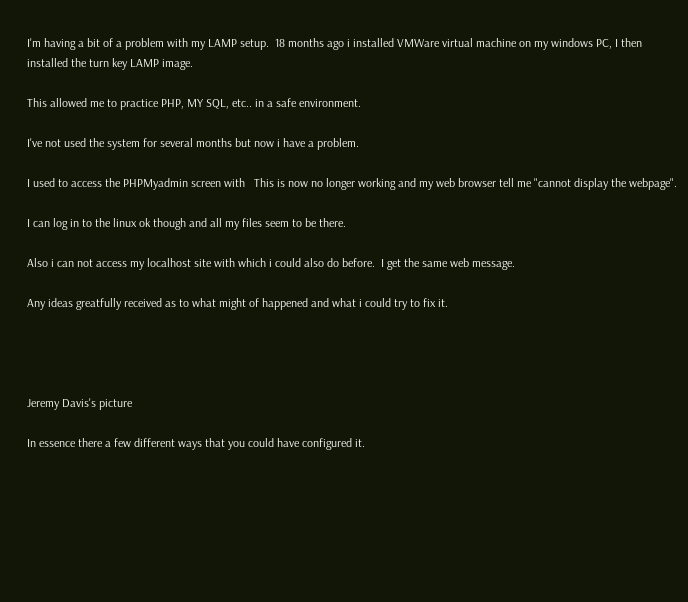I'm having a bit of a problem with my LAMP setup.  18 months ago i installed VMWare virtual machine on my windows PC, I then installed the turn key LAMP image.

This allowed me to practice PHP, MY SQL, etc.. in a safe environment.

I've not used the system for several months but now i have a problem.

I used to access the PHPMyadmin screen with   This is now no longer working and my web browser tell me "cannot display the webpage".

I can log in to the linux ok though and all my files seem to be there.

Also i can not access my localhost site with which i could also do before.  I get the same web message.

Any ideas greatfully received as to what might of happened and what i could try to fix it.




Jeremy Davis's picture

In essence there a few different ways that you could have configured it.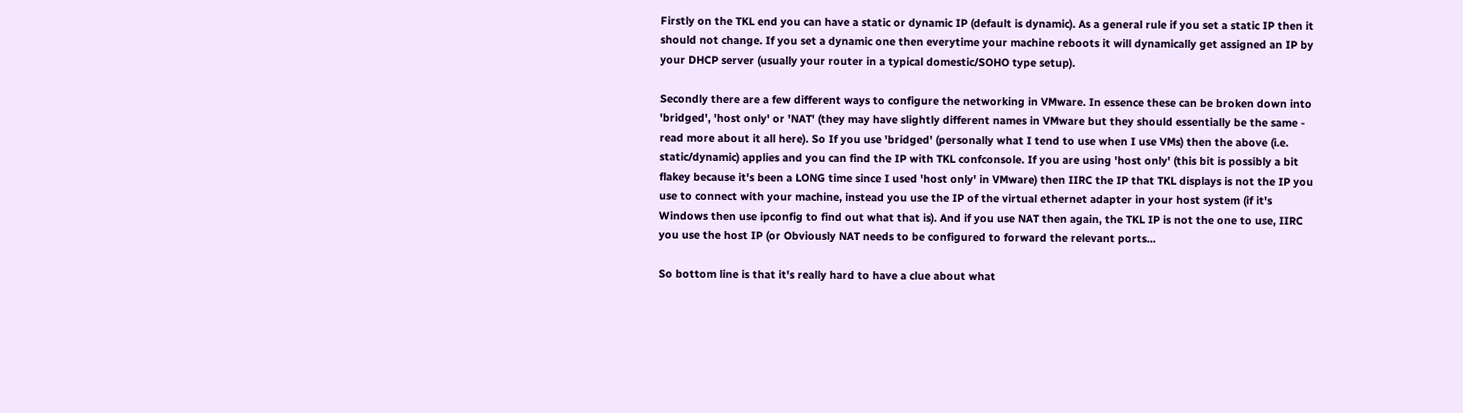Firstly on the TKL end you can have a static or dynamic IP (default is dynamic). As a general rule if you set a static IP then it should not change. If you set a dynamic one then everytime your machine reboots it will dynamically get assigned an IP by your DHCP server (usually your router in a typical domestic/SOHO type setup).

Secondly there are a few different ways to configure the networking in VMware. In essence these can be broken down into 'bridged', 'host only' or 'NAT' (they may have slightly different names in VMware but they should essentially be the same - read more about it all here). So If you use 'bridged' (personally what I tend to use when I use VMs) then the above (i.e. static/dynamic) applies and you can find the IP with TKL confconsole. If you are using 'host only' (this bit is possibly a bit flakey because it's been a LONG time since I used 'host only' in VMware) then IIRC the IP that TKL displays is not the IP you use to connect with your machine, instead you use the IP of the virtual ethernet adapter in your host system (if it's Windows then use ipconfig to find out what that is). And if you use NAT then again, the TKL IP is not the one to use, IIRC you use the host IP (or Obviously NAT needs to be configured to forward the relevant ports...

So bottom line is that it's really hard to have a clue about what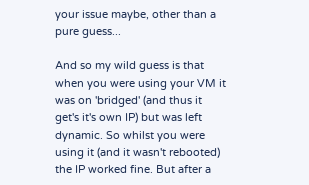your issue maybe, other than a pure guess...

And so my wild guess is that when you were using your VM it was on 'bridged' (and thus it get's it's own IP) but was left dynamic. So whilst you were using it (and it wasn't rebooted) the IP worked fine. But after a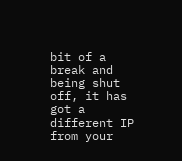bit of a break and being shut off, it has got a different IP from your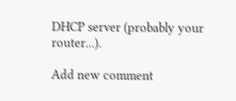DHCP server (probably your router...).

Add new comment